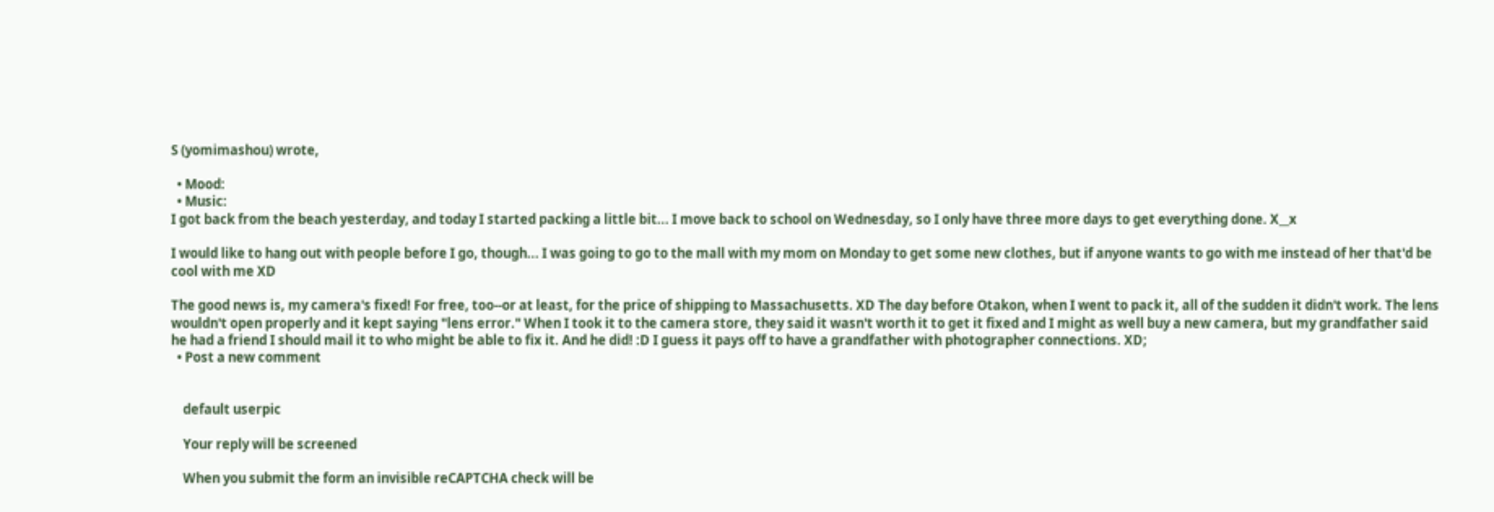S (yomimashou) wrote,

  • Mood:
  • Music:
I got back from the beach yesterday, and today I started packing a little bit... I move back to school on Wednesday, so I only have three more days to get everything done. X__x

I would like to hang out with people before I go, though... I was going to go to the mall with my mom on Monday to get some new clothes, but if anyone wants to go with me instead of her that'd be cool with me XD

The good news is, my camera's fixed! For free, too--or at least, for the price of shipping to Massachusetts. XD The day before Otakon, when I went to pack it, all of the sudden it didn't work. The lens wouldn't open properly and it kept saying "lens error." When I took it to the camera store, they said it wasn't worth it to get it fixed and I might as well buy a new camera, but my grandfather said he had a friend I should mail it to who might be able to fix it. And he did! :D I guess it pays off to have a grandfather with photographer connections. XD;
  • Post a new comment


    default userpic

    Your reply will be screened

    When you submit the form an invisible reCAPTCHA check will be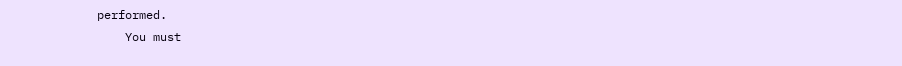performed.
    You must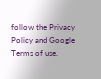follow the Privacy Policy and Google Terms of use.